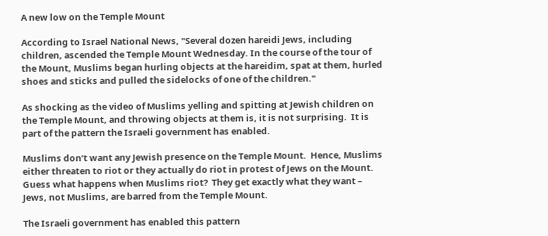A new low on the Temple Mount

According to Israel National News, "Several dozen hareidi Jews, including children, ascended the Temple Mount Wednesday. In the course of the tour of the Mount, Muslims began hurling objects at the hareidim, spat at them, hurled shoes and sticks and pulled the sidelocks of one of the children."

As shocking as the video of Muslims yelling and spitting at Jewish children on the Temple Mount, and throwing objects at them is, it is not surprising.  It is part of the pattern the Israeli government has enabled.

Muslims don’t want any Jewish presence on the Temple Mount.  Hence, Muslims either threaten to riot or they actually do riot in protest of Jews on the Mount.  Guess what happens when Muslims riot?  They get exactly what they want – Jews, not Muslims, are barred from the Temple Mount.

The Israeli government has enabled this pattern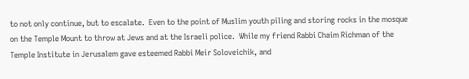to not only continue, but to escalate.  Even to the point of Muslim youth piling and storing rocks in the mosque on the Temple Mount to throw at Jews and at the Israeli police.  While my friend Rabbi Chaim Richman of the Temple Institute in Jerusalem gave esteemed Rabbi Meir Soloveichik, and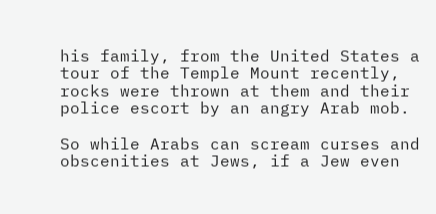his family, from the United States a tour of the Temple Mount recently, rocks were thrown at them and their police escort by an angry Arab mob.

So while Arabs can scream curses and obscenities at Jews, if a Jew even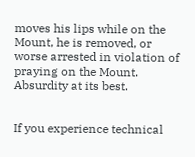moves his lips while on the Mount, he is removed, or worse arrested in violation of praying on the Mount.  Absurdity at its best.


If you experience technical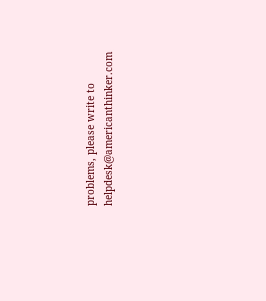problems, please write to helpdesk@americanthinker.com